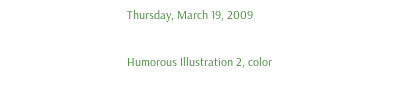Thursday, March 19, 2009

Humorous Illustration 2, color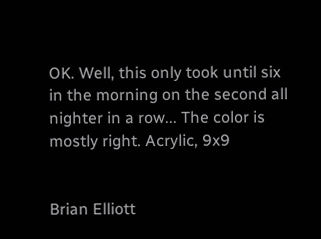OK. Well, this only took until six in the morning on the second all nighter in a row... The color is mostly right. Acrylic, 9x9


Brian Elliott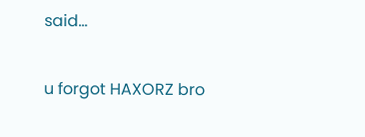said...

u forgot HAXORZ bro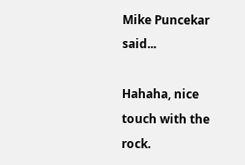Mike Puncekar said...

Hahaha, nice touch with the rock.